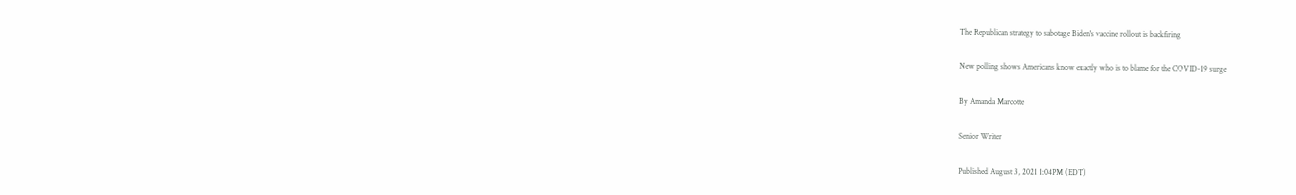The Republican strategy to sabotage Biden's vaccine rollout is backfiring

New polling shows Americans know exactly who is to blame for the COVID-19 surge

By Amanda Marcotte

Senior Writer

Published August 3, 2021 1:04PM (EDT)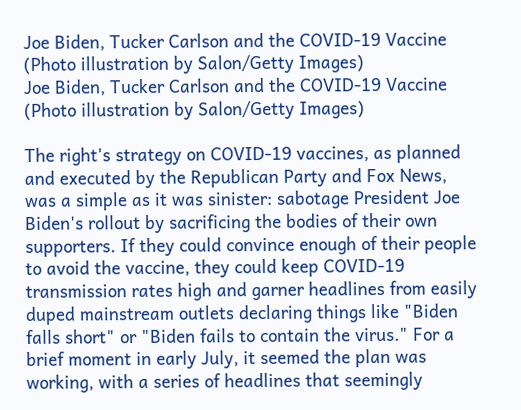Joe Biden, Tucker Carlson and the COVID-19 Vaccine (Photo illustration by Salon/Getty Images)
Joe Biden, Tucker Carlson and the COVID-19 Vaccine (Photo illustration by Salon/Getty Images)

The right's strategy on COVID-19 vaccines, as planned and executed by the Republican Party and Fox News, was a simple as it was sinister: sabotage President Joe Biden's rollout by sacrificing the bodies of their own supporters. If they could convince enough of their people to avoid the vaccine, they could keep COVID-19 transmission rates high and garner headlines from easily duped mainstream outlets declaring things like "Biden falls short" or "Biden fails to contain the virus." For a brief moment in early July, it seemed the plan was working, with a series of headlines that seemingly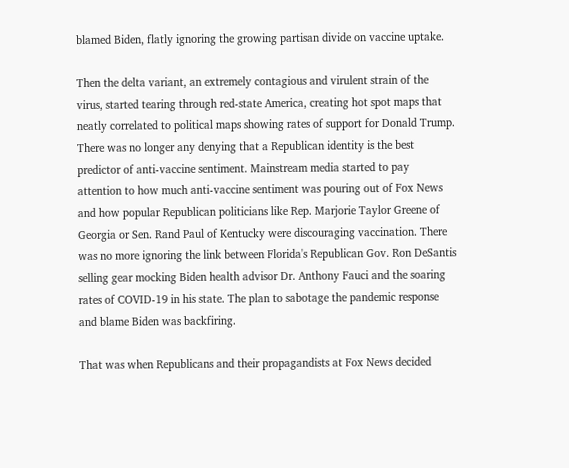blamed Biden, flatly ignoring the growing partisan divide on vaccine uptake.

Then the delta variant, an extremely contagious and virulent strain of the virus, started tearing through red-state America, creating hot spot maps that neatly correlated to political maps showing rates of support for Donald Trump. There was no longer any denying that a Republican identity is the best predictor of anti-vaccine sentiment. Mainstream media started to pay attention to how much anti-vaccine sentiment was pouring out of Fox News and how popular Republican politicians like Rep. Marjorie Taylor Greene of Georgia or Sen. Rand Paul of Kentucky were discouraging vaccination. There was no more ignoring the link between Florida's Republican Gov. Ron DeSantis selling gear mocking Biden health advisor Dr. Anthony Fauci and the soaring rates of COVID-19 in his state. The plan to sabotage the pandemic response and blame Biden was backfiring.

That was when Republicans and their propagandists at Fox News decided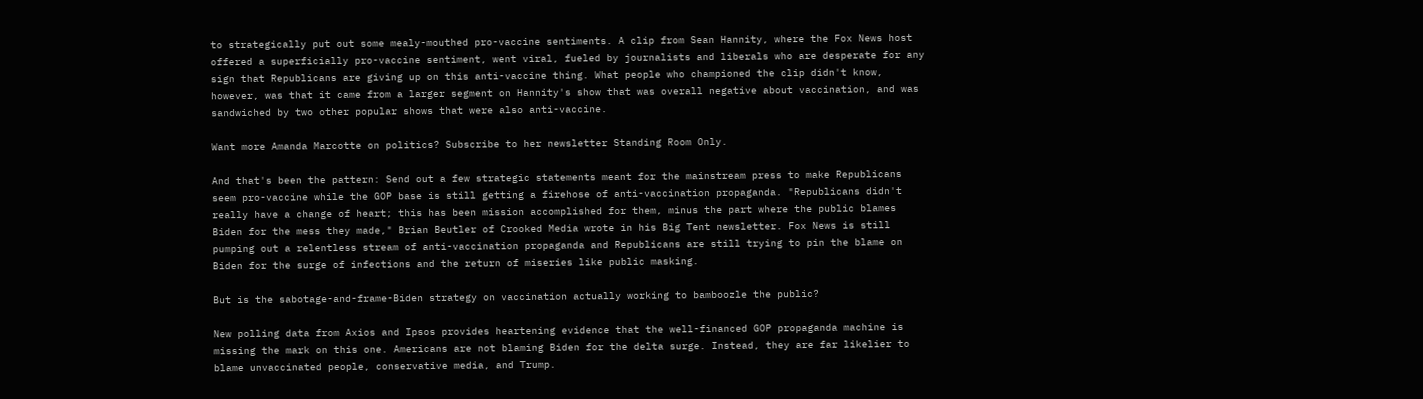to strategically put out some mealy-mouthed pro-vaccine sentiments. A clip from Sean Hannity, where the Fox News host offered a superficially pro-vaccine sentiment, went viral, fueled by journalists and liberals who are desperate for any sign that Republicans are giving up on this anti-vaccine thing. What people who championed the clip didn't know, however, was that it came from a larger segment on Hannity's show that was overall negative about vaccination, and was sandwiched by two other popular shows that were also anti-vaccine.

Want more Amanda Marcotte on politics? Subscribe to her newsletter Standing Room Only.

And that's been the pattern: Send out a few strategic statements meant for the mainstream press to make Republicans seem pro-vaccine while the GOP base is still getting a firehose of anti-vaccination propaganda. "Republicans didn't really have a change of heart; this has been mission accomplished for them, minus the part where the public blames Biden for the mess they made," Brian Beutler of Crooked Media wrote in his Big Tent newsletter. Fox News is still pumping out a relentless stream of anti-vaccination propaganda and Republicans are still trying to pin the blame on Biden for the surge of infections and the return of miseries like public masking.

But is the sabotage-and-frame-Biden strategy on vaccination actually working to bamboozle the public?

New polling data from Axios and Ipsos provides heartening evidence that the well-financed GOP propaganda machine is missing the mark on this one. Americans are not blaming Biden for the delta surge. Instead, they are far likelier to blame unvaccinated people, conservative media, and Trump.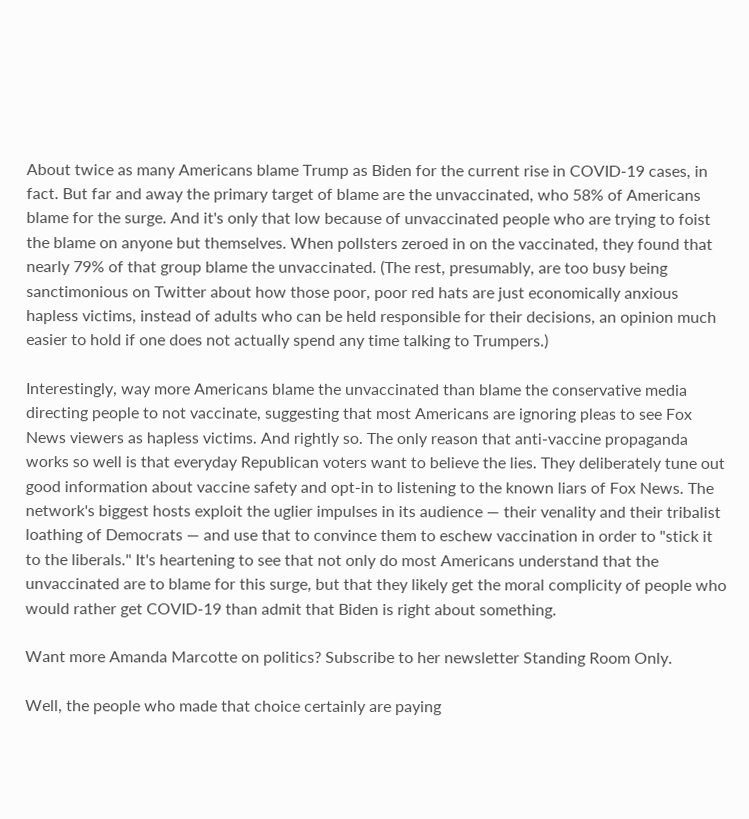About twice as many Americans blame Trump as Biden for the current rise in COVID-19 cases, in fact. But far and away the primary target of blame are the unvaccinated, who 58% of Americans blame for the surge. And it's only that low because of unvaccinated people who are trying to foist the blame on anyone but themselves. When pollsters zeroed in on the vaccinated, they found that nearly 79% of that group blame the unvaccinated. (The rest, presumably, are too busy being sanctimonious on Twitter about how those poor, poor red hats are just economically anxious hapless victims, instead of adults who can be held responsible for their decisions, an opinion much easier to hold if one does not actually spend any time talking to Trumpers.)

Interestingly, way more Americans blame the unvaccinated than blame the conservative media directing people to not vaccinate, suggesting that most Americans are ignoring pleas to see Fox News viewers as hapless victims. And rightly so. The only reason that anti-vaccine propaganda works so well is that everyday Republican voters want to believe the lies. They deliberately tune out good information about vaccine safety and opt-in to listening to the known liars of Fox News. The network's biggest hosts exploit the uglier impulses in its audience — their venality and their tribalist loathing of Democrats — and use that to convince them to eschew vaccination in order to "stick it to the liberals." It's heartening to see that not only do most Americans understand that the unvaccinated are to blame for this surge, but that they likely get the moral complicity of people who would rather get COVID-19 than admit that Biden is right about something.

Want more Amanda Marcotte on politics? Subscribe to her newsletter Standing Room Only.

Well, the people who made that choice certainly are paying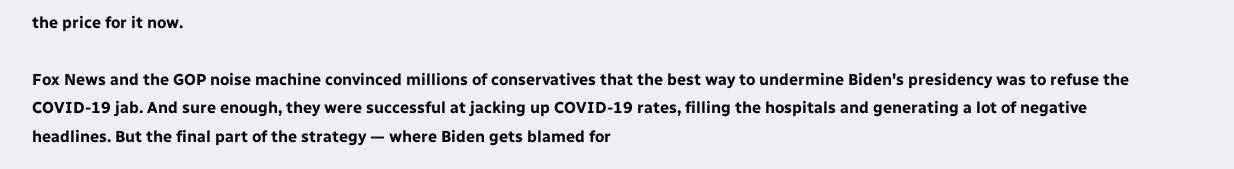the price for it now.

Fox News and the GOP noise machine convinced millions of conservatives that the best way to undermine Biden's presidency was to refuse the COVID-19 jab. And sure enough, they were successful at jacking up COVID-19 rates, filling the hospitals and generating a lot of negative headlines. But the final part of the strategy — where Biden gets blamed for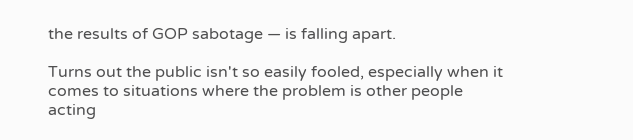the results of GOP sabotage — is falling apart.

Turns out the public isn't so easily fooled, especially when it comes to situations where the problem is other people acting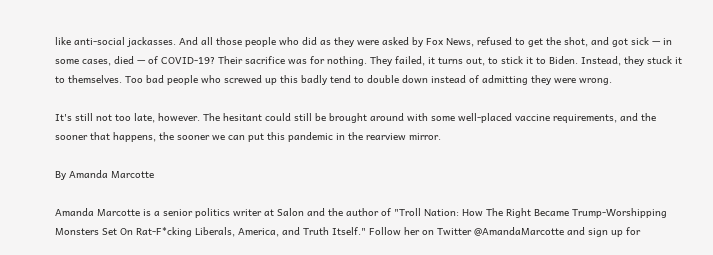like anti-social jackasses. And all those people who did as they were asked by Fox News, refused to get the shot, and got sick — in some cases, died — of COVID-19? Their sacrifice was for nothing. They failed, it turns out, to stick it to Biden. Instead, they stuck it to themselves. Too bad people who screwed up this badly tend to double down instead of admitting they were wrong.

It's still not too late, however. The hesitant could still be brought around with some well-placed vaccine requirements, and the sooner that happens, the sooner we can put this pandemic in the rearview mirror.

By Amanda Marcotte

Amanda Marcotte is a senior politics writer at Salon and the author of "Troll Nation: How The Right Became Trump-Worshipping Monsters Set On Rat-F*cking Liberals, America, and Truth Itself." Follow her on Twitter @AmandaMarcotte and sign up for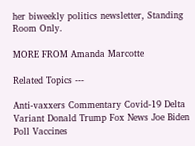her biweekly politics newsletter, Standing Room Only.

MORE FROM Amanda Marcotte

Related Topics ---

Anti-vaxxers Commentary Covid-19 Delta Variant Donald Trump Fox News Joe Biden Poll Vaccines